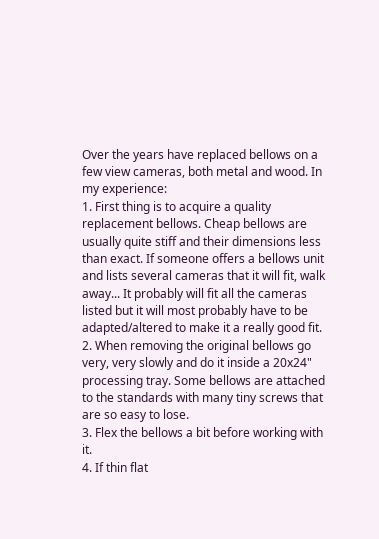Over the years have replaced bellows on a few view cameras, both metal and wood. In my experience:
1. First thing is to acquire a quality replacement bellows. Cheap bellows are usually quite stiff and their dimensions less than exact. If someone offers a bellows unit and lists several cameras that it will fit, walk away... It probably will fit all the cameras listed but it will most probably have to be adapted/altered to make it a really good fit.
2. When removing the original bellows go very, very slowly and do it inside a 20x24" processing tray. Some bellows are attached to the standards with many tiny screws that are so easy to lose.
3. Flex the bellows a bit before working with it.
4. If thin flat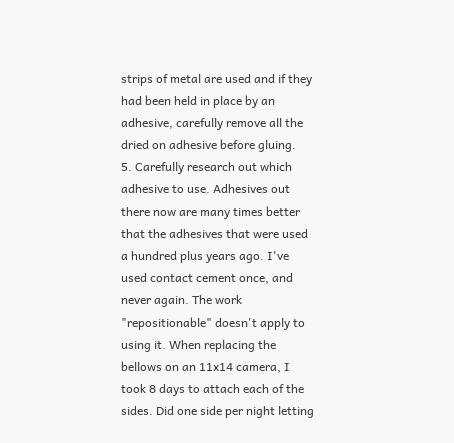strips of metal are used and if they had been held in place by an adhesive, carefully remove all the dried on adhesive before gluing.
5. Carefully research out which adhesive to use. Adhesives out there now are many times better that the adhesives that were used a hundred plus years ago. I've used contact cement once, and never again. The work "repositionable" doesn't apply to using it. When replacing the bellows on an 11x14 camera, I took 8 days to attach each of the sides. Did one side per night letting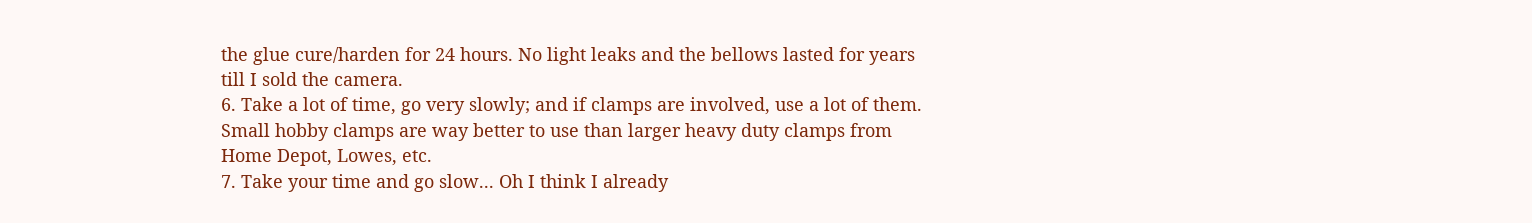the glue cure/harden for 24 hours. No light leaks and the bellows lasted for years till I sold the camera.
6. Take a lot of time, go very slowly; and if clamps are involved, use a lot of them. Small hobby clamps are way better to use than larger heavy duty clamps from Home Depot, Lowes, etc.
7. Take your time and go slow... Oh I think I already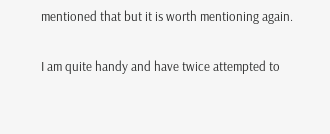mentioned that but it is worth mentioning again.

I am quite handy and have twice attempted to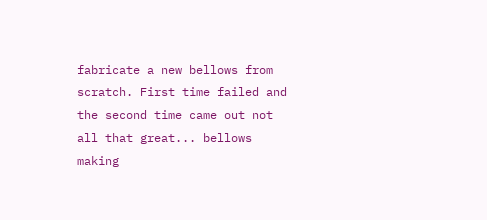fabricate a new bellows from scratch. First time failed and the second time came out not all that great... bellows making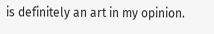is definitely an art in my opinion.